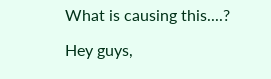What is causing this....?

Hey guys,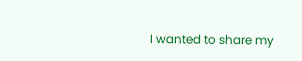I wanted to share my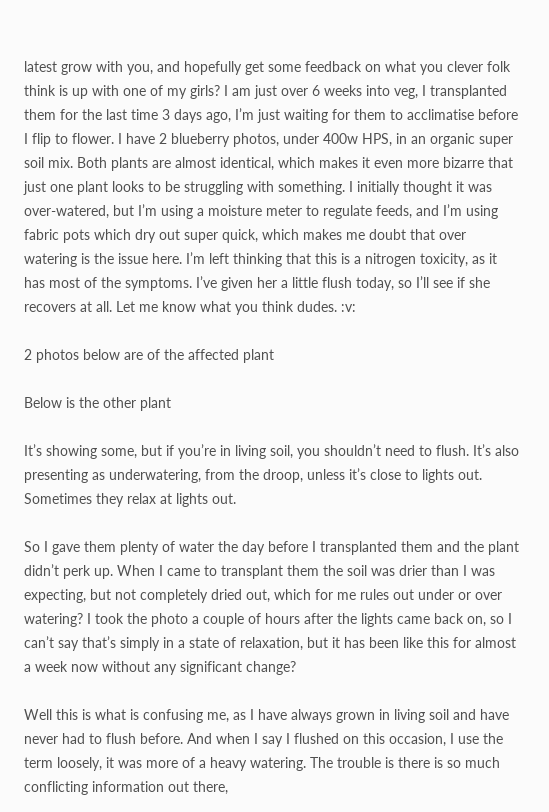latest grow with you, and hopefully get some feedback on what you clever folk think is up with one of my girls? I am just over 6 weeks into veg, I transplanted them for the last time 3 days ago, I’m just waiting for them to acclimatise before I flip to flower. I have 2 blueberry photos, under 400w HPS, in an organic super soil mix. Both plants are almost identical, which makes it even more bizarre that just one plant looks to be struggling with something. I initially thought it was over-watered, but I’m using a moisture meter to regulate feeds, and I’m using fabric pots which dry out super quick, which makes me doubt that over watering is the issue here. I’m left thinking that this is a nitrogen toxicity, as it has most of the symptoms. I’ve given her a little flush today, so I’ll see if she recovers at all. Let me know what you think dudes. :v:

2 photos below are of the affected plant

Below is the other plant

It’s showing some, but if you’re in living soil, you shouldn’t need to flush. It’s also presenting as underwatering, from the droop, unless it’s close to lights out. Sometimes they relax at lights out.

So I gave them plenty of water the day before I transplanted them and the plant didn’t perk up. When I came to transplant them the soil was drier than I was expecting, but not completely dried out, which for me rules out under or over watering? I took the photo a couple of hours after the lights came back on, so I can’t say that’s simply in a state of relaxation, but it has been like this for almost a week now without any significant change?

Well this is what is confusing me, as I have always grown in living soil and have never had to flush before. And when I say I flushed on this occasion, I use the term loosely, it was more of a heavy watering. The trouble is there is so much conflicting information out there,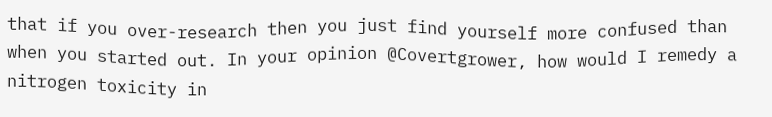that if you over-research then you just find yourself more confused than when you started out. In your opinion @Covertgrower, how would I remedy a nitrogen toxicity in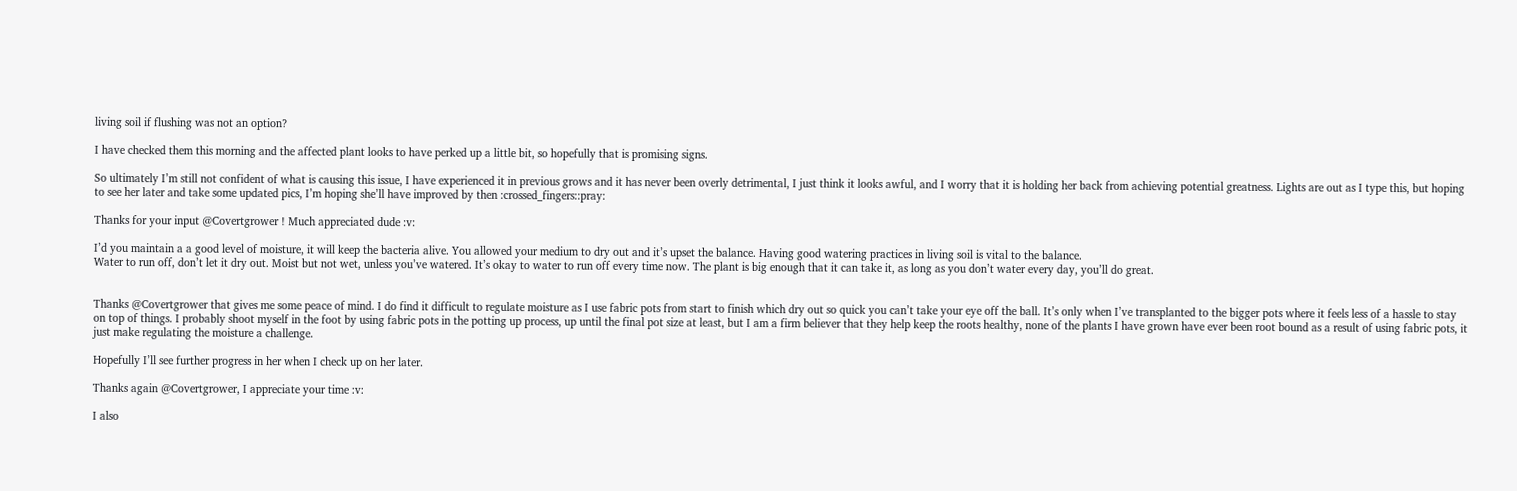living soil if flushing was not an option?

I have checked them this morning and the affected plant looks to have perked up a little bit, so hopefully that is promising signs.

So ultimately I’m still not confident of what is causing this issue, I have experienced it in previous grows and it has never been overly detrimental, I just think it looks awful, and I worry that it is holding her back from achieving potential greatness. Lights are out as I type this, but hoping to see her later and take some updated pics, I’m hoping she’ll have improved by then :crossed_fingers::pray:

Thanks for your input @Covertgrower ! Much appreciated dude :v:

I’d you maintain a a good level of moisture, it will keep the bacteria alive. You allowed your medium to dry out and it’s upset the balance. Having good watering practices in living soil is vital to the balance.
Water to run off, don’t let it dry out. Moist but not wet, unless you’ve watered. It’s okay to water to run off every time now. The plant is big enough that it can take it, as long as you don’t water every day, you’ll do great.


Thanks @Covertgrower that gives me some peace of mind. I do find it difficult to regulate moisture as I use fabric pots from start to finish which dry out so quick you can’t take your eye off the ball. It’s only when I’ve transplanted to the bigger pots where it feels less of a hassle to stay on top of things. I probably shoot myself in the foot by using fabric pots in the potting up process, up until the final pot size at least, but I am a firm believer that they help keep the roots healthy, none of the plants I have grown have ever been root bound as a result of using fabric pots, it just make regulating the moisture a challenge.

Hopefully I’ll see further progress in her when I check up on her later.

Thanks again @Covertgrower, I appreciate your time :v:

I also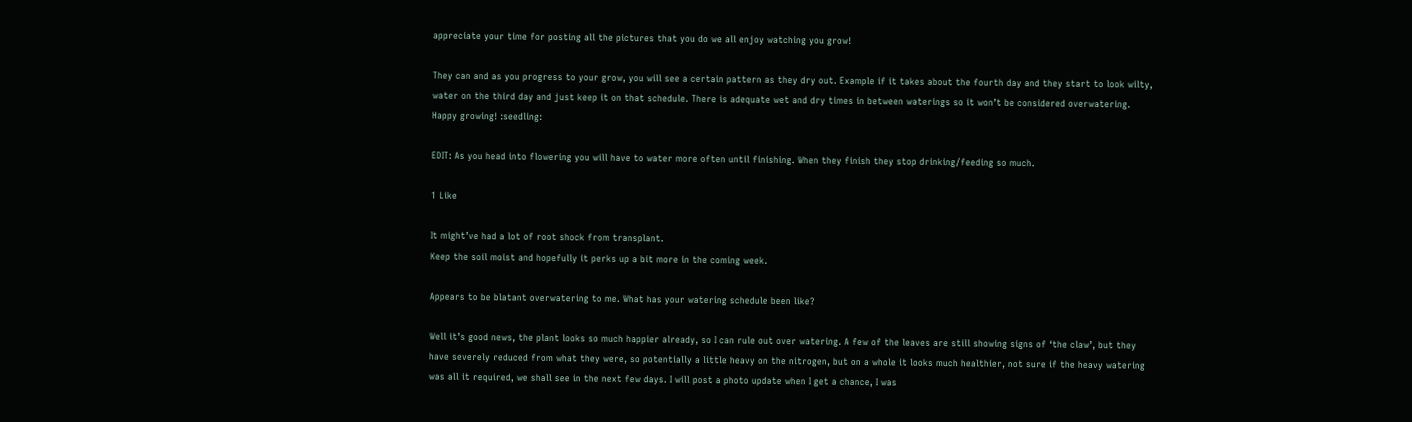appreciate your time for posting all the pictures that you do we all enjoy watching you grow!

They can and as you progress to your grow, you will see a certain pattern as they dry out. Example if it takes about the fourth day and they start to look wilty, water on the third day and just keep it on that schedule. There is adequate wet and dry times in between waterings so it won’t be considered overwatering.
Happy growing! :seedling:

EDIT: As you head into flowering you will have to water more often until finishing. When they finish they stop drinking/feeding so much.

1 Like

It might’ve had a lot of root shock from transplant.
Keep the soil moist and hopefully it perks up a bit more in the coming week.

Appears to be blatant overwatering to me. What has your watering schedule been like?

Well it’s good news, the plant looks so much happier already, so I can rule out over watering. A few of the leaves are still showing signs of ‘the claw’, but they have severely reduced from what they were, so potentially a little heavy on the nitrogen, but on a whole it looks much healthier, not sure if the heavy watering was all it required, we shall see in the next few days. I will post a photo update when I get a chance, I was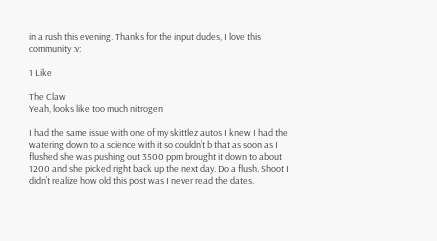in a rush this evening. Thanks for the input dudes, I love this community :v:

1 Like

The Claw
Yeah, looks like too much nitrogen

I had the same issue with one of my skittlez autos I knew I had the watering down to a science with it so couldn’t b that as soon as I flushed she was pushing out 3500 ppm brought it down to about 1200 and she picked right back up the next day. Do a flush. Shoot I didn’t realize how old this post was I never read the dates.